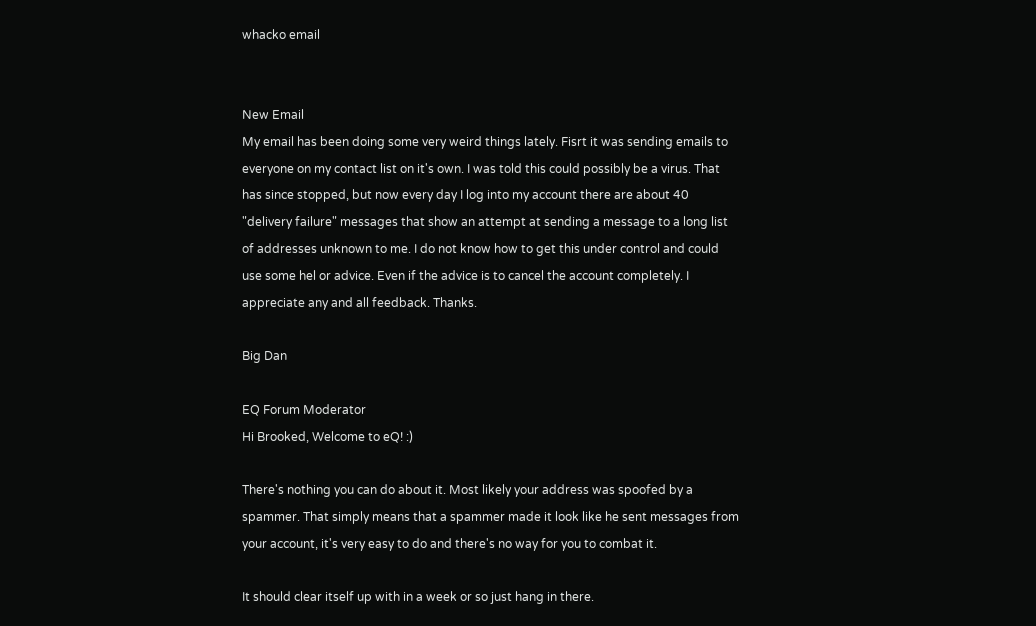whacko email


New Email
My email has been doing some very weird things lately. Fisrt it was sending emails to everyone on my contact list on it's own. I was told this could possibly be a virus. That has since stopped, but now every day I log into my account there are about 40 "delivery failure" messages that show an attempt at sending a message to a long list of addresses unknown to me. I do not know how to get this under control and could use some hel or advice. Even if the advice is to cancel the account completely. I appreciate any and all feedback. Thanks.

Big Dan

EQ Forum Moderator
Hi Brooked, Welcome to eQ! :)

There's nothing you can do about it. Most likely your address was spoofed by a spammer. That simply means that a spammer made it look like he sent messages from your account, it's very easy to do and there's no way for you to combat it.

It should clear itself up with in a week or so just hang in there.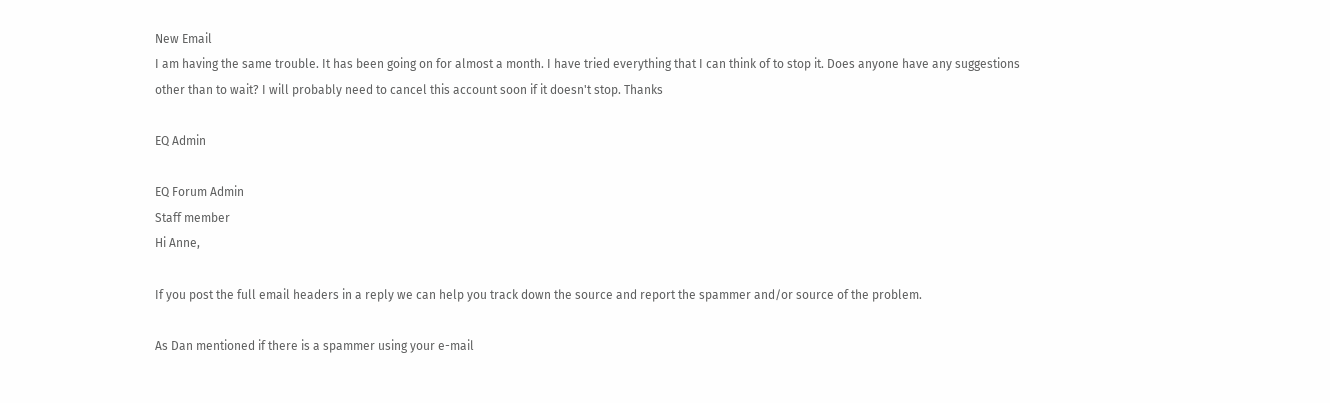New Email
I am having the same trouble. It has been going on for almost a month. I have tried everything that I can think of to stop it. Does anyone have any suggestions other than to wait? I will probably need to cancel this account soon if it doesn't stop. Thanks

EQ Admin

EQ Forum Admin
Staff member
Hi Anne,

If you post the full email headers in a reply we can help you track down the source and report the spammer and/or source of the problem.

As Dan mentioned if there is a spammer using your e-mail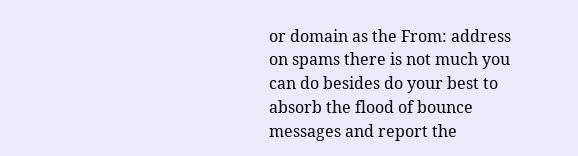or domain as the From: address on spams there is not much you can do besides do your best to absorb the flood of bounce messages and report the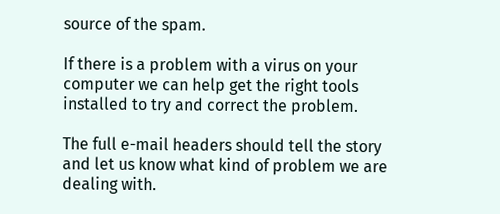source of the spam.

If there is a problem with a virus on your computer we can help get the right tools installed to try and correct the problem.

The full e-mail headers should tell the story and let us know what kind of problem we are dealing with.